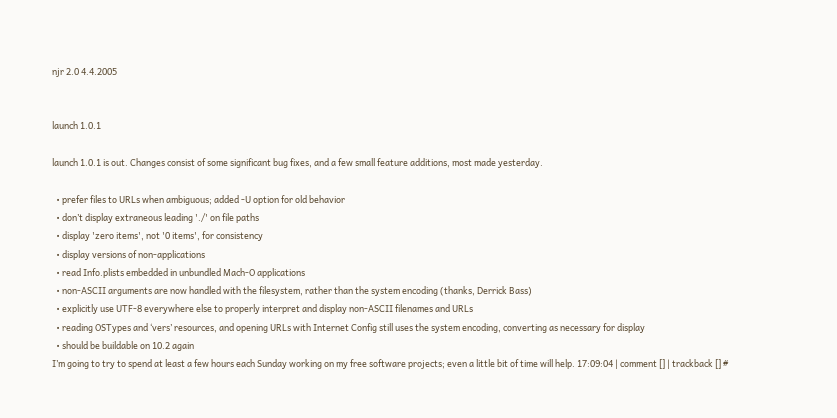njr 2.0 4.4.2005


launch 1.0.1

launch 1.0.1 is out. Changes consist of some significant bug fixes, and a few small feature additions, most made yesterday.

  • prefer files to URLs when ambiguous; added -U option for old behavior
  • don’t display extraneous leading './' on file paths
  • display 'zero items', not '0 items', for consistency
  • display versions of non-applications
  • read Info.plists embedded in unbundled Mach-O applications
  • non-ASCII arguments are now handled with the filesystem, rather than the system encoding (thanks, Derrick Bass)
  • explicitly use UTF-8 everywhere else to properly interpret and display non-ASCII filenames and URLs
  • reading OSTypes and ‘vers’ resources, and opening URLs with Internet Config still uses the system encoding, converting as necessary for display
  • should be buildable on 10.2 again
I’m going to try to spend at least a few hours each Sunday working on my free software projects; even a little bit of time will help. 17:09:04 | comment [] | trackback [] #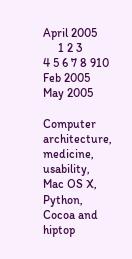April 2005
     1 2 3
4 5 6 7 8 910
Feb 2005 May 2005

Computer architecture, medicine, usability, Mac OS X, Python, Cocoa and hiptop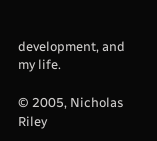development, and my life.

© 2005, Nicholas Riley